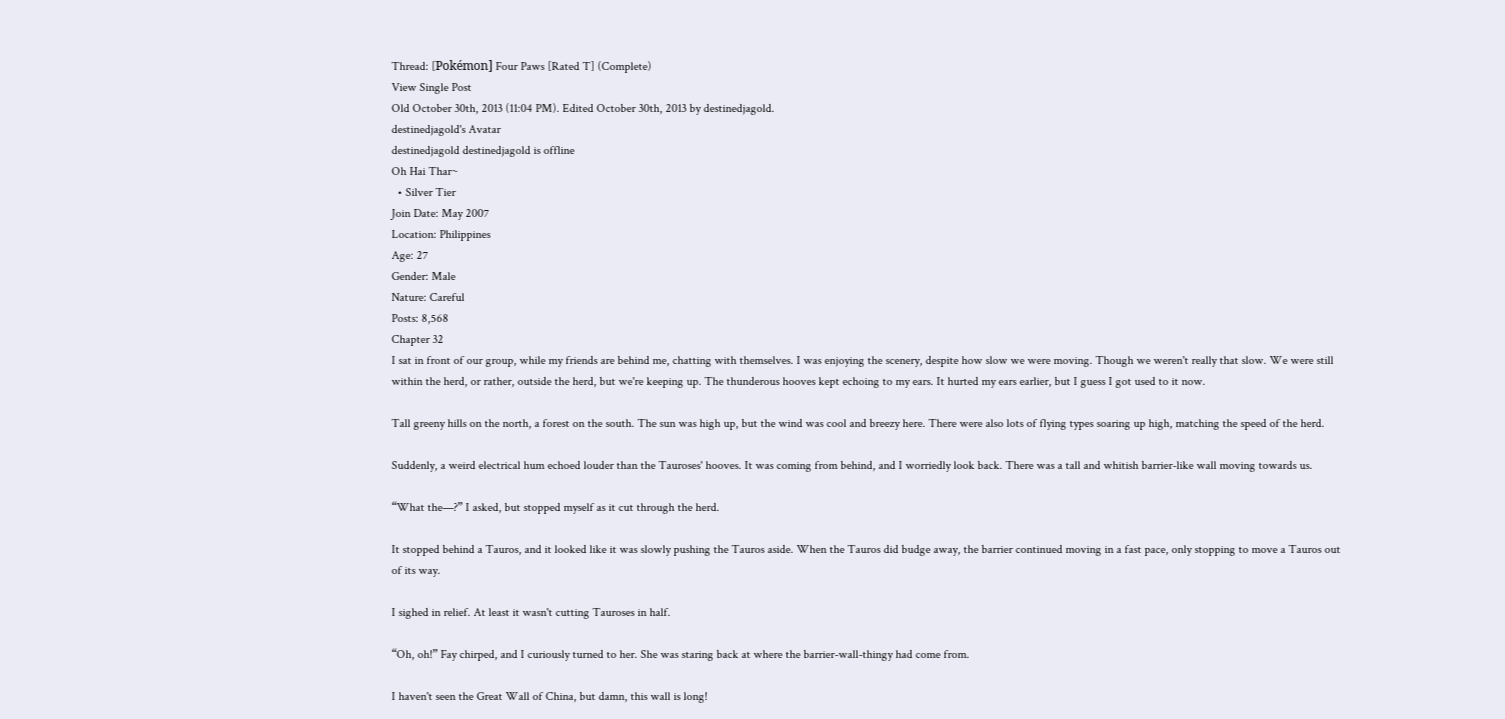Thread: [Pokémon] Four Paws [Rated T] (Complete)
View Single Post
Old October 30th, 2013 (11:04 PM). Edited October 30th, 2013 by destinedjagold.
destinedjagold's Avatar
destinedjagold destinedjagold is offline
Oh Hai Thar~
  • Silver Tier
Join Date: May 2007
Location: Philippines
Age: 27
Gender: Male
Nature: Careful
Posts: 8,568
Chapter 32
I sat in front of our group, while my friends are behind me, chatting with themselves. I was enjoying the scenery, despite how slow we were moving. Though we weren't really that slow. We were still within the herd, or rather, outside the herd, but we're keeping up. The thunderous hooves kept echoing to my ears. It hurted my ears earlier, but I guess I got used to it now.

Tall greeny hills on the north, a forest on the south. The sun was high up, but the wind was cool and breezy here. There were also lots of flying types soaring up high, matching the speed of the herd.

Suddenly, a weird electrical hum echoed louder than the Tauroses' hooves. It was coming from behind, and I worriedly look back. There was a tall and whitish barrier-like wall moving towards us.

“What the—?” I asked, but stopped myself as it cut through the herd.

It stopped behind a Tauros, and it looked like it was slowly pushing the Tauros aside. When the Tauros did budge away, the barrier continued moving in a fast pace, only stopping to move a Tauros out of its way.

I sighed in relief. At least it wasn't cutting Tauroses in half.

“Oh, oh!” Fay chirped, and I curiously turned to her. She was staring back at where the barrier-wall-thingy had come from.

I haven't seen the Great Wall of China, but damn, this wall is long!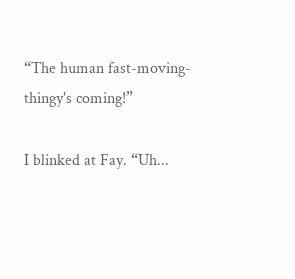“The human fast-moving-thingy's coming!”

I blinked at Fay. “Uh...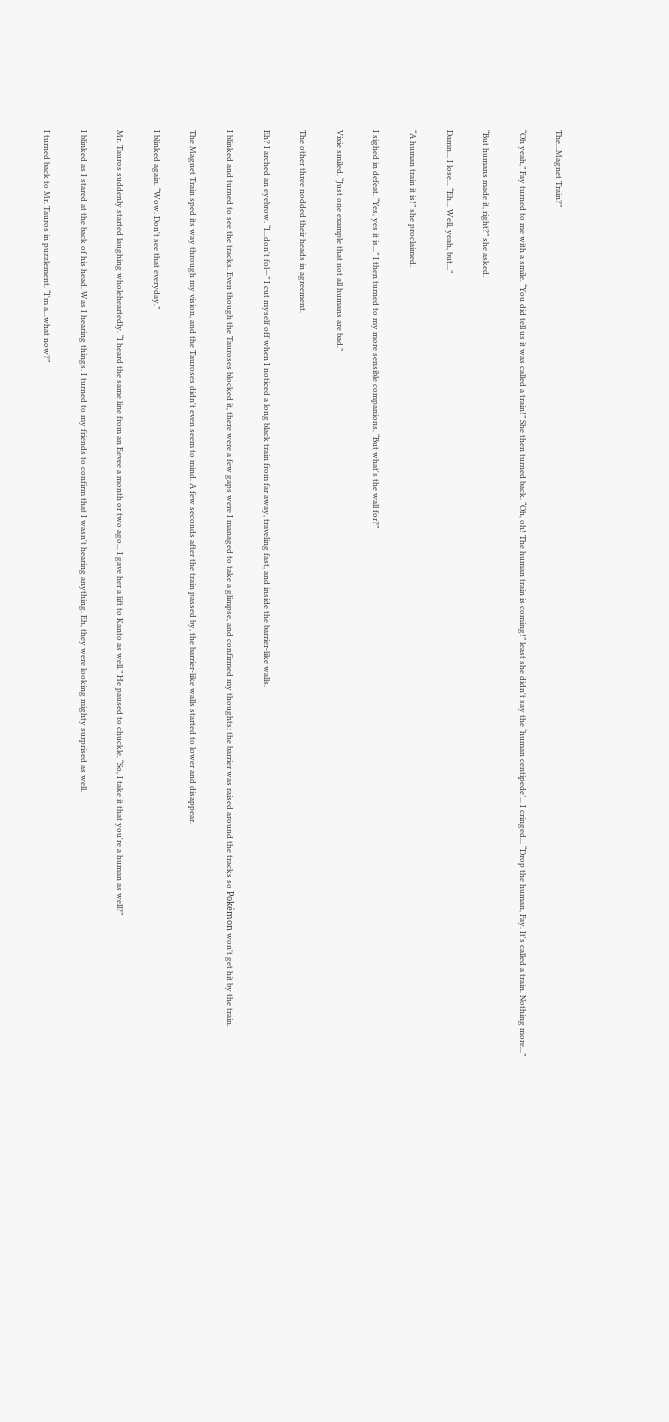The...Magnet Train?”

“Oh yeah,” Fay turned to me with a smile. “You did tell us it was called a train!” She then turned back. “Oh, oh! The human train is coming!” least she didn't say the ‘human centipede’... I cringed... “Drop the human, Fay. It's called a train. Nothing more...”

“But humans made it, right?” she asked.

Damn... I lose... “Eh... Well, yeah, but...”

“A human train it is!” she proclaimed.

I sighed in defeat. “Yes, yes it is...” I then turned to my more sensible companions. “But what's the wall for?”

Vixie smiled. “Just one example that not all humans are bad.”

The other three nodded their heads in agreement.

Eh? I arched an eyebrow. “I...don't fol—” I cut myself off when I noticed a long black train from far away, traveling fast, and inside the barrier-like walls.

I blinked and turned to see the tracks. Even though the Tauroses blocked it, there were a few gaps were I managed to take a glimpse, and confirmed my thoughts: the barrier was raised around the tracks so Pokémon won't get hit by the train.

The Magnet Train sped its way through my vision, and the Tauroses didn't even seem to mind. A few seconds after the train passed by, the barrier-like walls started to lower and disappear.

I blinked again. “Wow. Don't see that everyday.”

Mr. Tauros suddenly started laughing wholeheartedly. “I heard the same line from an Eevee a month or two ago... I gave her a lift to Kanto as well.” He paused to chuckle. “So, I take it that you're a human as well?”

I blinked as I stared at the back of his head. Was I hearing things. I turned to my friends to confirm that I wasn't hearing anything. Eh, they were looking mighty surprised as well.

I turned back to Mr. Tauros in puzzlement. “I'm a...what now?”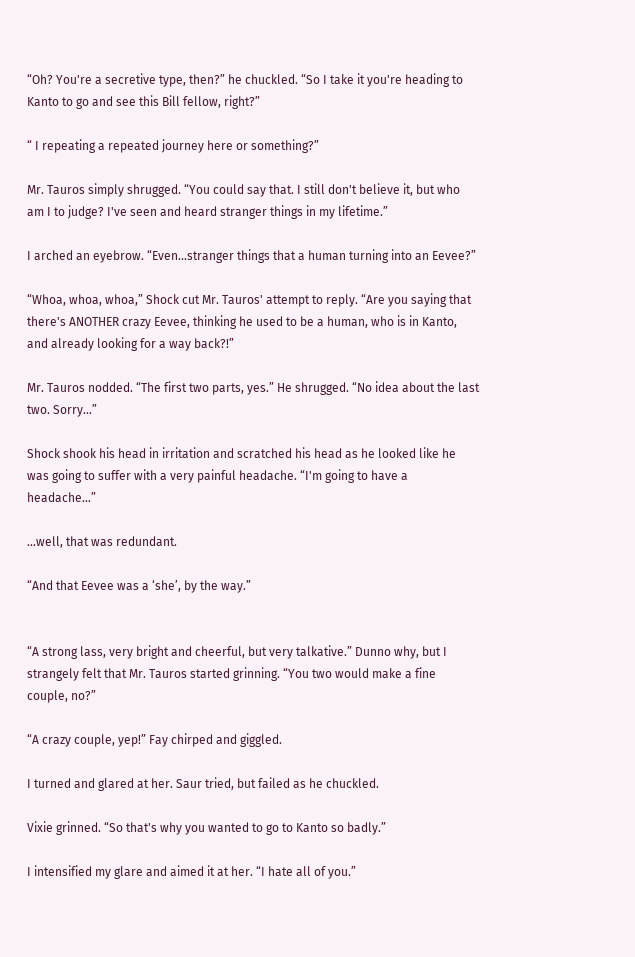“Oh? You're a secretive type, then?” he chuckled. “So I take it you're heading to Kanto to go and see this Bill fellow, right?”

“ I repeating a repeated journey here or something?”

Mr. Tauros simply shrugged. “You could say that. I still don't believe it, but who am I to judge? I've seen and heard stranger things in my lifetime.”

I arched an eyebrow. “Even...stranger things that a human turning into an Eevee?”

“Whoa, whoa, whoa,” Shock cut Mr. Tauros' attempt to reply. “Are you saying that there's ANOTHER crazy Eevee, thinking he used to be a human, who is in Kanto, and already looking for a way back?!”

Mr. Tauros nodded. “The first two parts, yes.” He shrugged. “No idea about the last two. Sorry...”

Shock shook his head in irritation and scratched his head as he looked like he was going to suffer with a very painful headache. “I'm going to have a headache...”

...well, that was redundant.

“And that Eevee was a ‘she’, by the way.”


“A strong lass, very bright and cheerful, but very talkative.” Dunno why, but I strangely felt that Mr. Tauros started grinning. “You two would make a fine couple, no?”

“A crazy couple, yep!” Fay chirped and giggled.

I turned and glared at her. Saur tried, but failed as he chuckled.

Vixie grinned. “So that's why you wanted to go to Kanto so badly.”

I intensified my glare and aimed it at her. “I hate all of you.”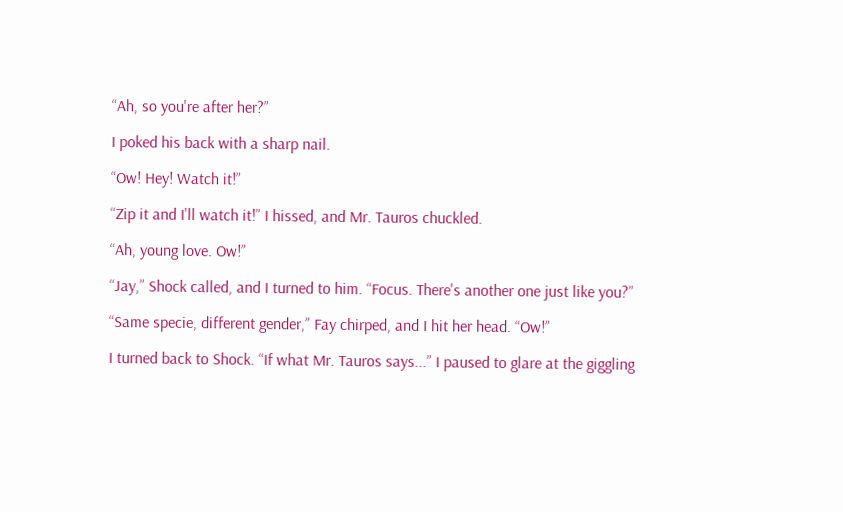“Ah, so you're after her?”

I poked his back with a sharp nail.

“Ow! Hey! Watch it!”

“Zip it and I'll watch it!” I hissed, and Mr. Tauros chuckled.

“Ah, young love. Ow!”

“Jay,” Shock called, and I turned to him. “Focus. There's another one just like you?”

“Same specie, different gender,” Fay chirped, and I hit her head. “Ow!”

I turned back to Shock. “If what Mr. Tauros says...” I paused to glare at the giggling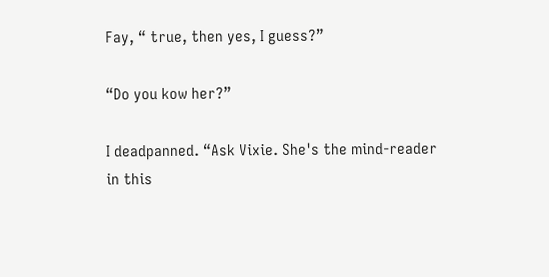Fay, “ true, then yes, I guess?”

“Do you kow her?”

I deadpanned. “Ask Vixie. She's the mind-reader in this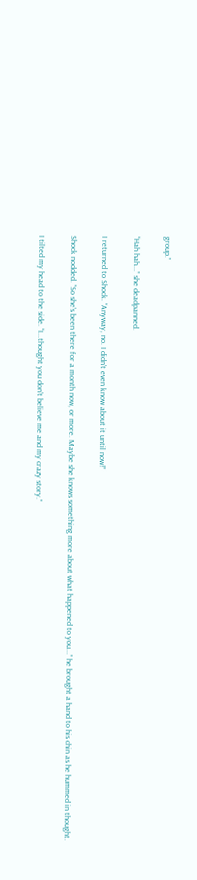group.”

“Hah hah...” she deadpanned.

I returned to Shock. “Anyway, no. I didn't even know about it until now!”

Shock nodded. “So she's been there for a month now, or more. Maybe she knows something more about what happened to you...” he brought a hand to his chin as he hummed in thought.

I tilted my head to the side. “I...thought you don't believe me and my crazy story.”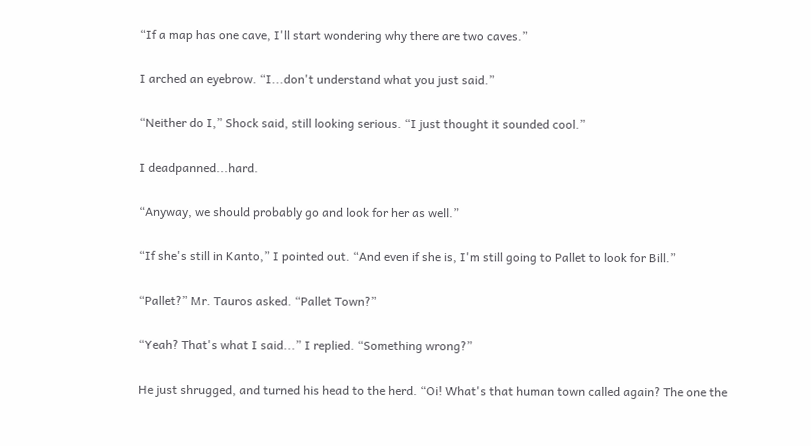“If a map has one cave, I'll start wondering why there are two caves.”

I arched an eyebrow. “I...don't understand what you just said.”

“Neither do I,” Shock said, still looking serious. “I just thought it sounded cool.”

I deadpanned...hard.

“Anyway, we should probably go and look for her as well.”

“If she's still in Kanto,” I pointed out. “And even if she is, I'm still going to Pallet to look for Bill.”

“Pallet?” Mr. Tauros asked. “Pallet Town?”

“Yeah? That's what I said...” I replied. “Something wrong?”

He just shrugged, and turned his head to the herd. “Oi! What's that human town called again? The one the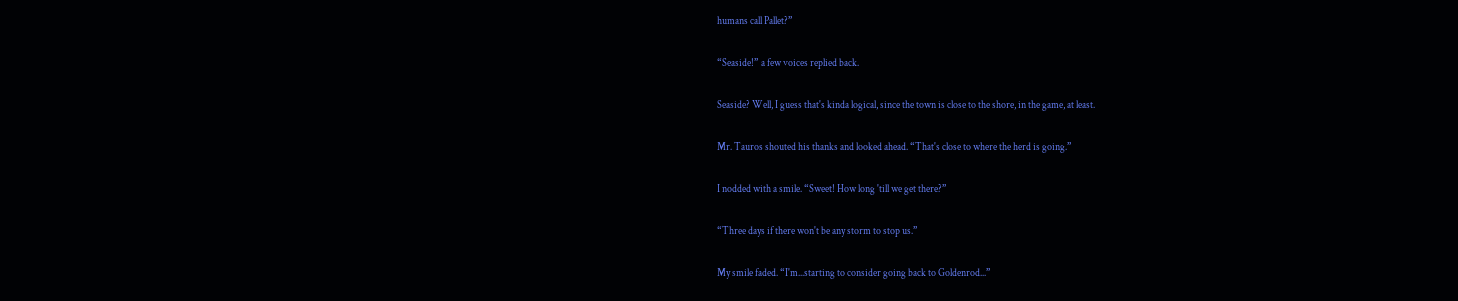humans call Pallet?”

“Seaside!” a few voices replied back.

Seaside? Well, I guess that's kinda logical, since the town is close to the shore, in the game, at least.

Mr. Tauros shouted his thanks and looked ahead. “That's close to where the herd is going.”

I nodded with a smile. “Sweet! How long 'till we get there?”

“Three days if there won't be any storm to stop us.”

My smile faded. “I'm...starting to consider going back to Goldenrod...”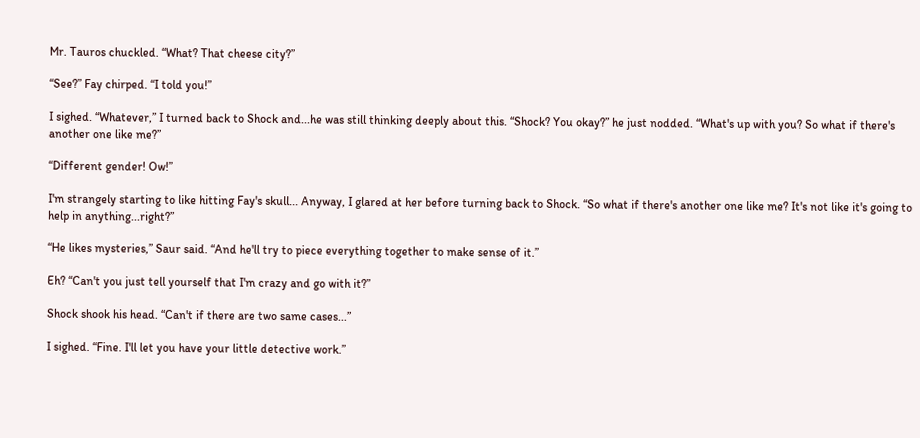Mr. Tauros chuckled. “What? That cheese city?”

“See?” Fay chirped. “I told you!”

I sighed. “Whatever,” I turned back to Shock and...he was still thinking deeply about this. “Shock? You okay?” he just nodded. “What's up with you? So what if there's another one like me?”

“Different gender! Ow!”

I'm strangely starting to like hitting Fay's skull... Anyway, I glared at her before turning back to Shock. “So what if there's another one like me? It's not like it's going to help in anything...right?”

“He likes mysteries,” Saur said. “And he'll try to piece everything together to make sense of it.”

Eh? “Can't you just tell yourself that I'm crazy and go with it?”

Shock shook his head. “Can't if there are two same cases...”

I sighed. “Fine. I'll let you have your little detective work.”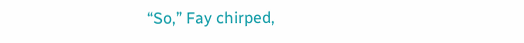“So,” Fay chirped,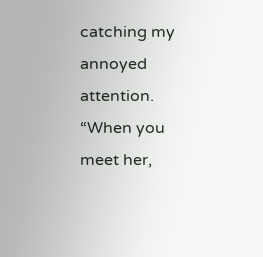catching my annoyed attention. “When you meet her,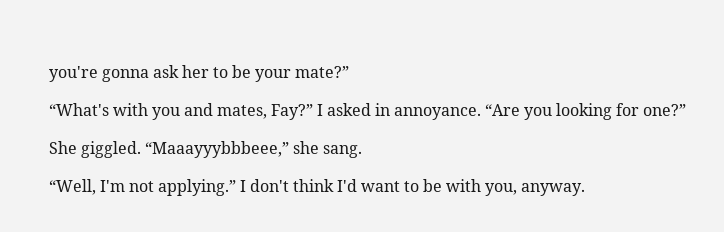you're gonna ask her to be your mate?”

“What's with you and mates, Fay?” I asked in annoyance. “Are you looking for one?”

She giggled. “Maaayyybbbeee,” she sang.

“Well, I'm not applying.” I don't think I'd want to be with you, anyway.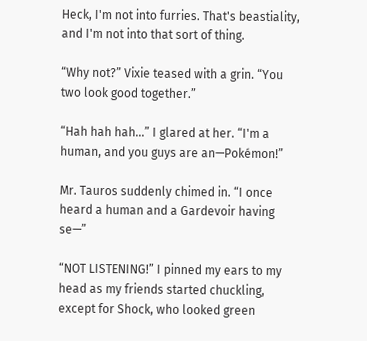Heck, I'm not into furries. That's beastiality, and I'm not into that sort of thing.

“Why not?” Vixie teased with a grin. “You two look good together.”

“Hah hah hah...” I glared at her. “I'm a human, and you guys are an—Pokémon!”

Mr. Tauros suddenly chimed in. “I once heard a human and a Gardevoir having se—”

“NOT LISTENING!” I pinned my ears to my head as my friends started chuckling, except for Shock, who looked green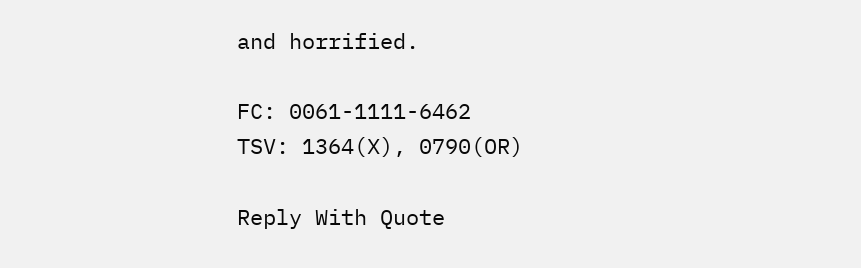and horrified.

FC: 0061-1111-6462
TSV: 1364(X), 0790(OR)

Reply With Quote